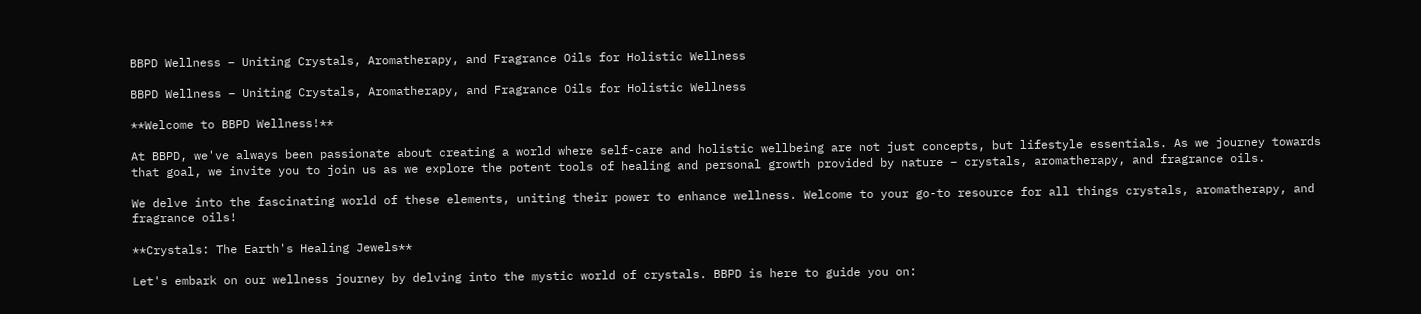BBPD Wellness – Uniting Crystals, Aromatherapy, and Fragrance Oils for Holistic Wellness

BBPD Wellness – Uniting Crystals, Aromatherapy, and Fragrance Oils for Holistic Wellness

**Welcome to BBPD Wellness!**

At BBPD, we've always been passionate about creating a world where self-care and holistic wellbeing are not just concepts, but lifestyle essentials. As we journey towards that goal, we invite you to join us as we explore the potent tools of healing and personal growth provided by nature – crystals, aromatherapy, and fragrance oils.

We delve into the fascinating world of these elements, uniting their power to enhance wellness. Welcome to your go-to resource for all things crystals, aromatherapy, and fragrance oils!

**Crystals: The Earth's Healing Jewels**

Let's embark on our wellness journey by delving into the mystic world of crystals. BBPD is here to guide you on: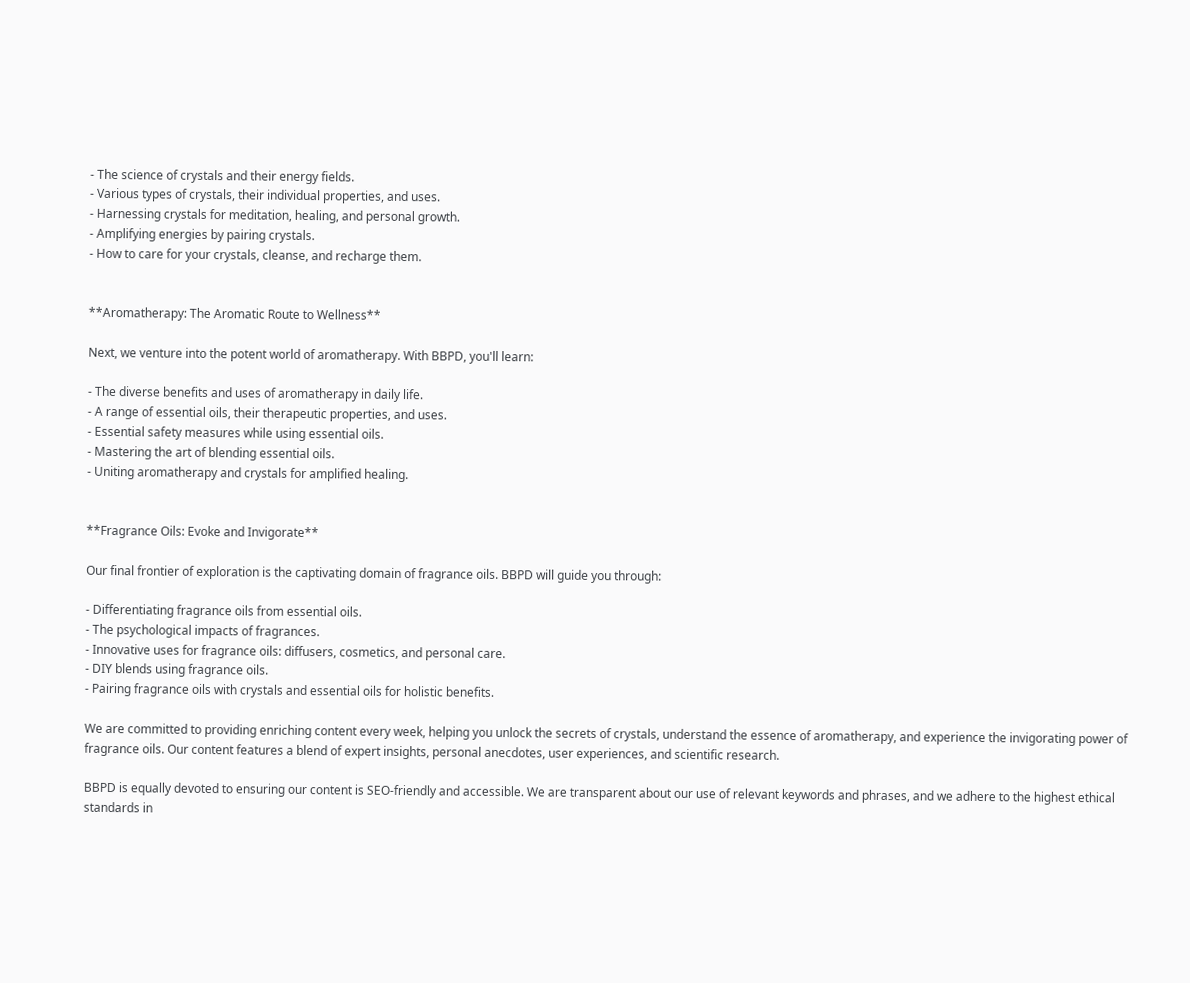- The science of crystals and their energy fields.
- Various types of crystals, their individual properties, and uses.
- Harnessing crystals for meditation, healing, and personal growth.
- Amplifying energies by pairing crystals.
- How to care for your crystals, cleanse, and recharge them.


**Aromatherapy: The Aromatic Route to Wellness**

Next, we venture into the potent world of aromatherapy. With BBPD, you'll learn:

- The diverse benefits and uses of aromatherapy in daily life.
- A range of essential oils, their therapeutic properties, and uses.
- Essential safety measures while using essential oils.
- Mastering the art of blending essential oils.
- Uniting aromatherapy and crystals for amplified healing.


**Fragrance Oils: Evoke and Invigorate**

Our final frontier of exploration is the captivating domain of fragrance oils. BBPD will guide you through:

- Differentiating fragrance oils from essential oils.
- The psychological impacts of fragrances.
- Innovative uses for fragrance oils: diffusers, cosmetics, and personal care.
- DIY blends using fragrance oils.
- Pairing fragrance oils with crystals and essential oils for holistic benefits.

We are committed to providing enriching content every week, helping you unlock the secrets of crystals, understand the essence of aromatherapy, and experience the invigorating power of fragrance oils. Our content features a blend of expert insights, personal anecdotes, user experiences, and scientific research.

BBPD is equally devoted to ensuring our content is SEO-friendly and accessible. We are transparent about our use of relevant keywords and phrases, and we adhere to the highest ethical standards in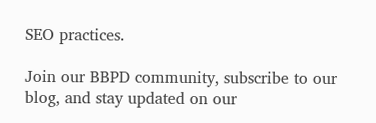SEO practices.

Join our BBPD community, subscribe to our blog, and stay updated on our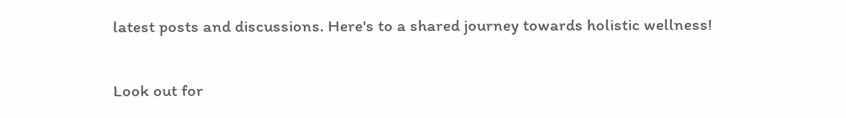latest posts and discussions. Here's to a shared journey towards holistic wellness!

Look out for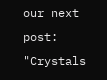our next post: "Crystals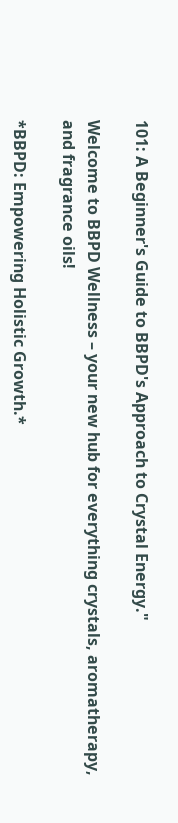101: A Beginner's Guide to BBPD's Approach to Crystal Energy."

Welcome to BBPD Wellness – your new hub for everything crystals, aromatherapy, and fragrance oils!

*BBPD: Empowering Holistic Growth.*